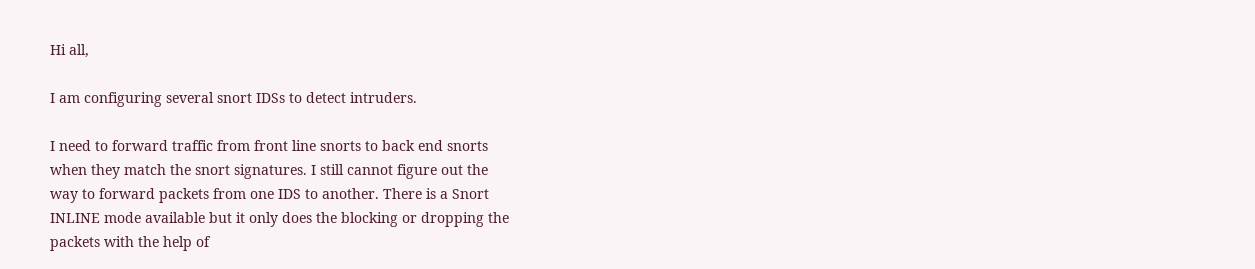Hi all,

I am configuring several snort IDSs to detect intruders.

I need to forward traffic from front line snorts to back end snorts
when they match the snort signatures. I still cannot figure out the
way to forward packets from one IDS to another. There is a Snort
INLINE mode available but it only does the blocking or dropping the
packets with the help of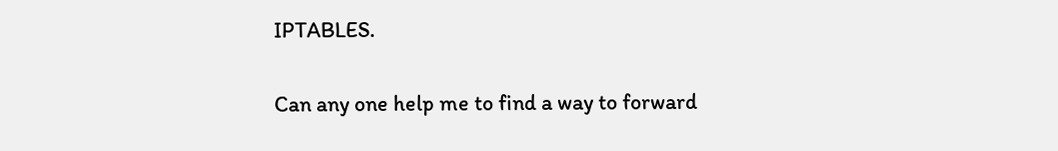IPTABLES.

Can any one help me to find a way to forward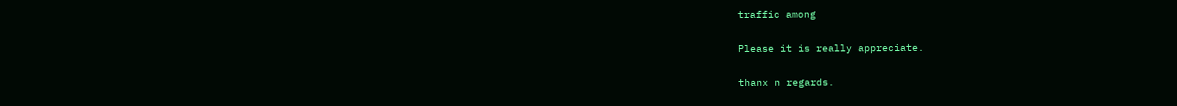traffic among

Please it is really appreciate.

thanx n regards.